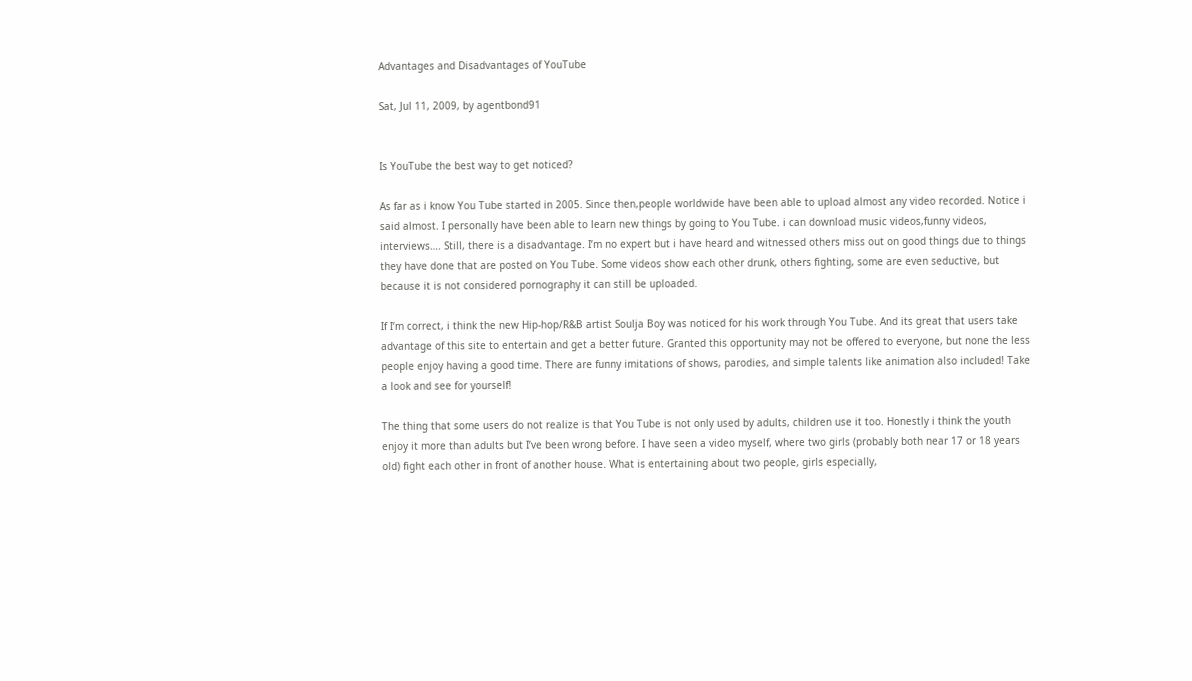Advantages and Disadvantages of YouTube

Sat, Jul 11, 2009, by agentbond91


Is YouTube the best way to get noticed?

As far as i know You Tube started in 2005. Since then,people worldwide have been able to upload almost any video recorded. Notice i said almost. I personally have been able to learn new things by going to You Tube. i can download music videos,funny videos, interviews…. Still, there is a disadvantage. I’m no expert but i have heard and witnessed others miss out on good things due to things they have done that are posted on You Tube. Some videos show each other drunk, others fighting, some are even seductive, but because it is not considered pornography it can still be uploaded.

If I’m correct, i think the new Hip-hop/R&B artist Soulja Boy was noticed for his work through You Tube. And its great that users take advantage of this site to entertain and get a better future. Granted this opportunity may not be offered to everyone, but none the less people enjoy having a good time. There are funny imitations of shows, parodies, and simple talents like animation also included! Take a look and see for yourself!

The thing that some users do not realize is that You Tube is not only used by adults, children use it too. Honestly i think the youth enjoy it more than adults but I’ve been wrong before. I have seen a video myself, where two girls (probably both near 17 or 18 years old) fight each other in front of another house. What is entertaining about two people, girls especially,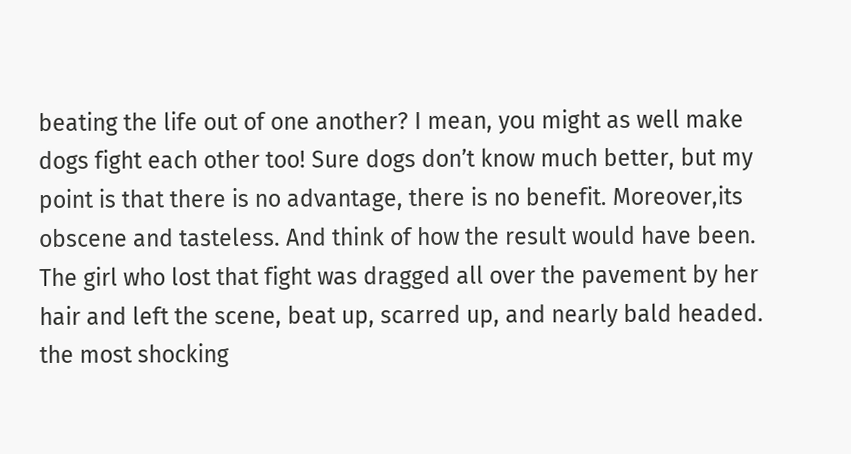beating the life out of one another? I mean, you might as well make dogs fight each other too! Sure dogs don’t know much better, but my point is that there is no advantage, there is no benefit. Moreover,its obscene and tasteless. And think of how the result would have been. The girl who lost that fight was dragged all over the pavement by her hair and left the scene, beat up, scarred up, and nearly bald headed. the most shocking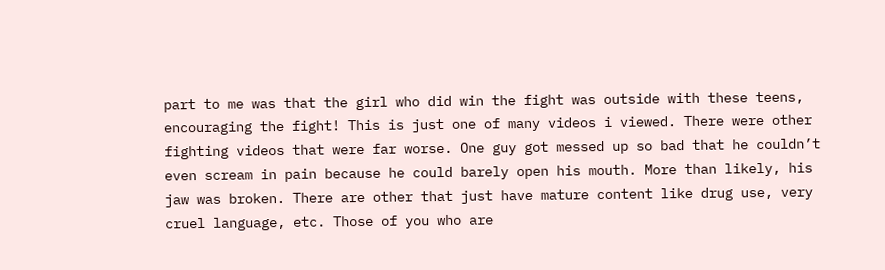part to me was that the girl who did win the fight was outside with these teens, encouraging the fight! This is just one of many videos i viewed. There were other fighting videos that were far worse. One guy got messed up so bad that he couldn’t even scream in pain because he could barely open his mouth. More than likely, his jaw was broken. There are other that just have mature content like drug use, very cruel language, etc. Those of you who are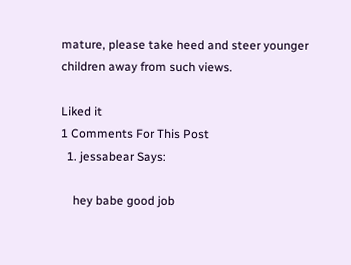mature, please take heed and steer younger children away from such views.

Liked it
1 Comments For This Post
  1. jessabear Says:

    hey babe good job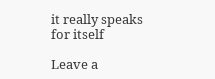it really speaks for itself

Leave a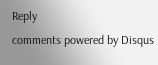Reply
comments powered by Disqus